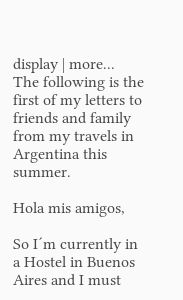display | more...
The following is the first of my letters to friends and family from my travels in Argentina this summer.

Hola mis amigos,

So I´m currently in a Hostel in Buenos Aires and I must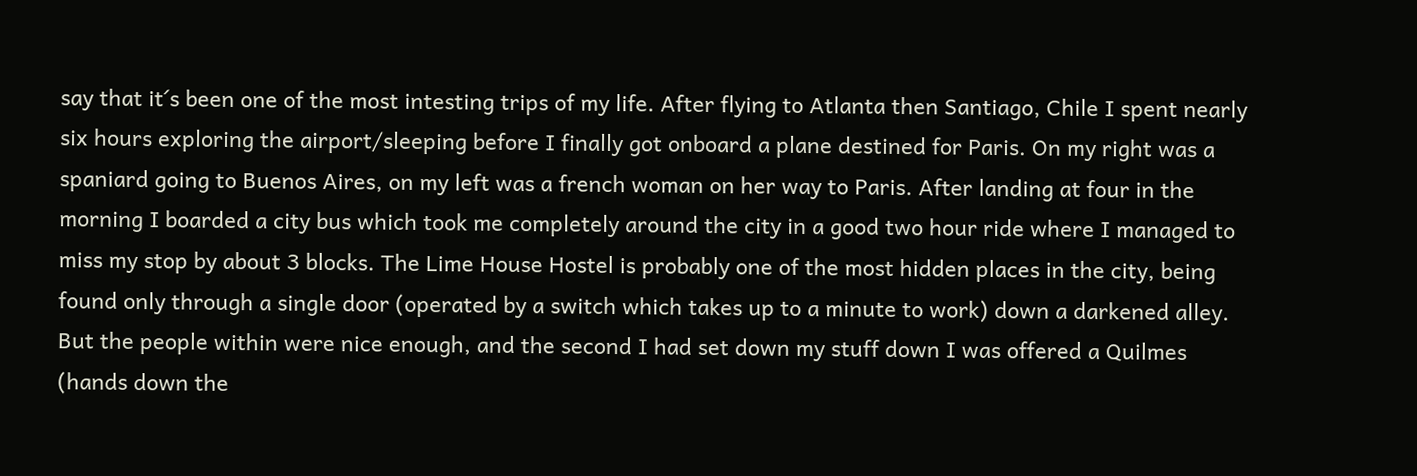say that it´s been one of the most intesting trips of my life. After flying to Atlanta then Santiago, Chile I spent nearly six hours exploring the airport/sleeping before I finally got onboard a plane destined for Paris. On my right was a spaniard going to Buenos Aires, on my left was a french woman on her way to Paris. After landing at four in the morning I boarded a city bus which took me completely around the city in a good two hour ride where I managed to miss my stop by about 3 blocks. The Lime House Hostel is probably one of the most hidden places in the city, being found only through a single door (operated by a switch which takes up to a minute to work) down a darkened alley. But the people within were nice enough, and the second I had set down my stuff down I was offered a Quilmes (hands down the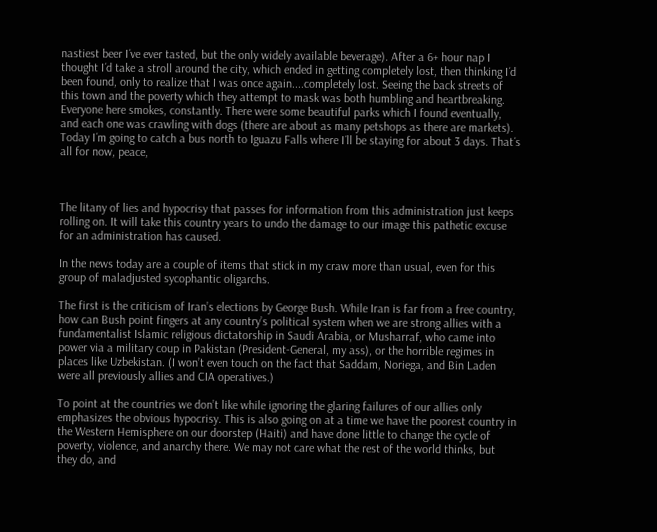nastiest beer I´ve ever tasted, but the only widely available beverage). After a 6+ hour nap I thought I´d take a stroll around the city, which ended in getting completely lost, then thinking I´d been found, only to realize that I was once again....completely lost. Seeing the back streets of this town and the poverty which they attempt to mask was both humbling and heartbreaking. Everyone here smokes, constantly. There were some beautiful parks which I found eventually, and each one was crawling with dogs (there are about as many petshops as there are markets). Today I´m going to catch a bus north to Iguazu Falls where I´ll be staying for about 3 days. That´s all for now, peace,



The litany of lies and hypocrisy that passes for information from this administration just keeps rolling on. It will take this country years to undo the damage to our image this pathetic excuse for an administration has caused.

In the news today are a couple of items that stick in my craw more than usual, even for this group of maladjusted sycophantic oligarchs.

The first is the criticism of Iran’s elections by George Bush. While Iran is far from a free country, how can Bush point fingers at any country’s political system when we are strong allies with a fundamentalist Islamic religious dictatorship in Saudi Arabia, or Musharraf, who came into power via a military coup in Pakistan (President-General, my ass), or the horrible regimes in places like Uzbekistan. (I won’t even touch on the fact that Saddam, Noriega, and Bin Laden were all previously allies and CIA operatives.)

To point at the countries we don’t like while ignoring the glaring failures of our allies only emphasizes the obvious hypocrisy. This is also going on at a time we have the poorest country in the Western Hemisphere on our doorstep (Haiti) and have done little to change the cycle of poverty, violence, and anarchy there. We may not care what the rest of the world thinks, but they do, and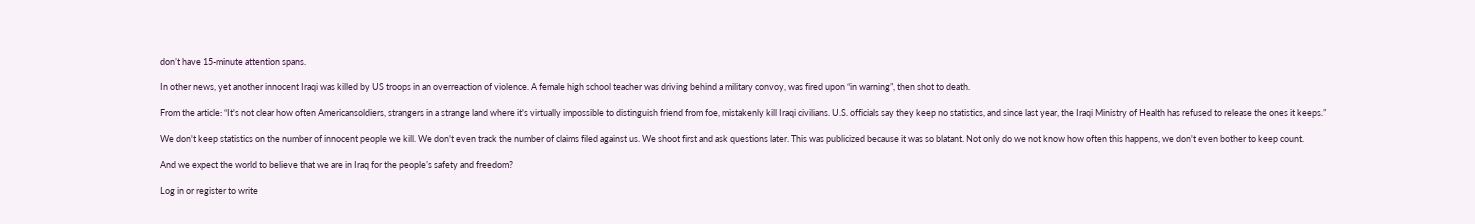don’t have 15-minute attention spans.

In other news, yet another innocent Iraqi was killed by US troops in an overreaction of violence. A female high school teacher was driving behind a military convoy, was fired upon “in warning”, then shot to death.

From the article: “It's not clear how often Americansoldiers, strangers in a strange land where it's virtually impossible to distinguish friend from foe, mistakenly kill Iraqi civilians. U.S. officials say they keep no statistics, and since last year, the Iraqi Ministry of Health has refused to release the ones it keeps.”

We don't keep statistics on the number of innocent people we kill. We don't even track the number of claims filed against us. We shoot first and ask questions later. This was publicized because it was so blatant. Not only do we not know how often this happens, we don't even bother to keep count.

And we expect the world to believe that we are in Iraq for the people’s safety and freedom?

Log in or register to write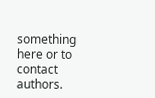something here or to contact authors.